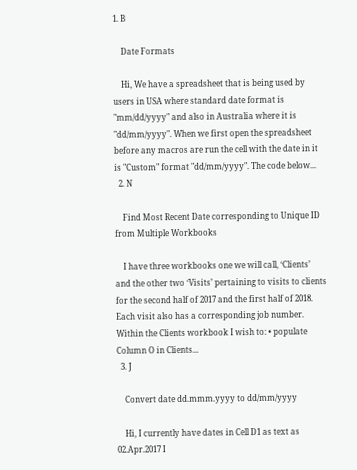1. B

    Date Formats

    Hi, We have a spreadsheet that is being used by users in USA where standard date format is "mm/dd/yyyy" and also in Australia where it is "dd/mm/yyyy". When we first open the spreadsheet before any macros are run the cell with the date in it is "Custom" format "dd/mm/yyyy". The code below...
  2. N

    Find Most Recent Date corresponding to Unique ID from Multiple Workbooks

    I have three workbooks one we will call, ‘Clients’ and the other two ‘Visits’ pertaining to visits to clients for the second half of 2017 and the first half of 2018. Each visit also has a corresponding job number. Within the Clients workbook I wish to: • populate Column O in Clients...
  3. J

    Convert date dd.mmm.yyyy to dd/mm/yyyy

    Hi, I currently have dates in Cell D1 as text as 02.Apr.2017 I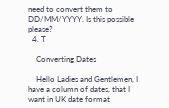need to convert them to DD/MM/YYYY. Is this possible please?
  4. T

    Converting Dates

    Hello Ladies and Gentlemen, I have a column of dates, that I want in UK date format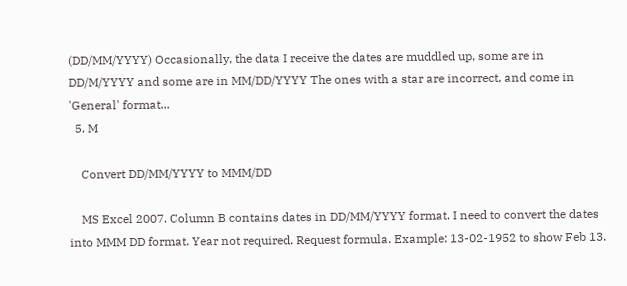(DD/MM/YYYY) Occasionally, the data I receive the dates are muddled up, some are in DD/M/YYYY and some are in MM/DD/YYYY The ones with a star are incorrect, and come in 'General' format...
  5. M

    Convert DD/MM/YYYY to MMM/DD

    MS Excel 2007. Column B contains dates in DD/MM/YYYY format. I need to convert the dates into MMM DD format. Year not required. Request formula. Example: 13-02-1952 to show Feb 13.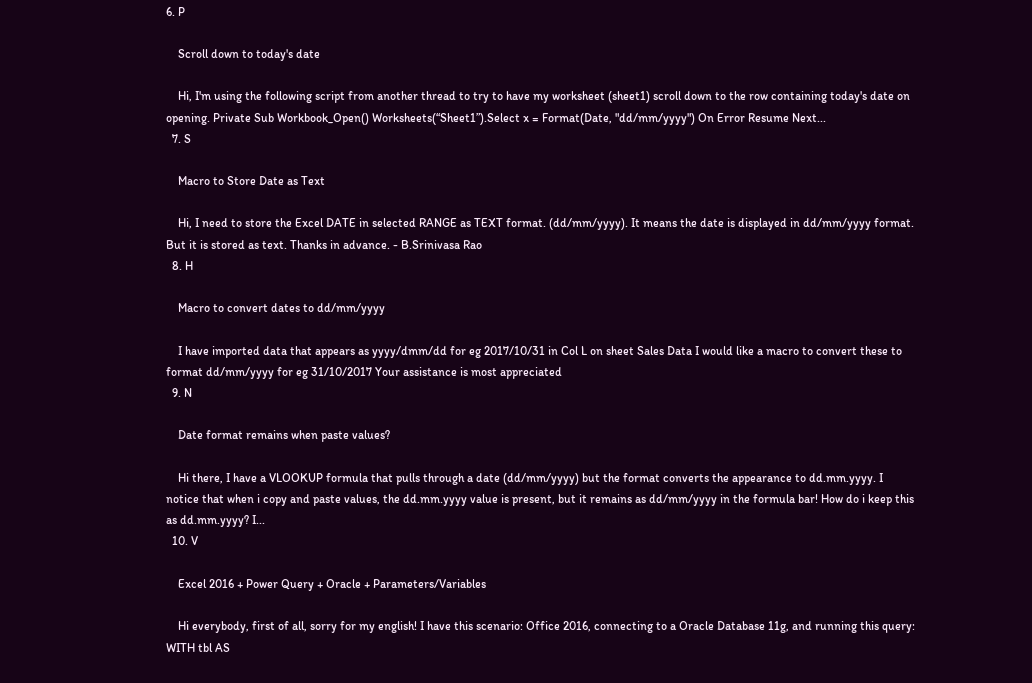6. P

    Scroll down to today's date

    Hi, I'm using the following script from another thread to try to have my worksheet (sheet1) scroll down to the row containing today's date on opening. Private Sub Workbook_Open() Worksheets(“Sheet1”).Select x = Format(Date, "dd/mm/yyyy") On Error Resume Next...
  7. S

    Macro to Store Date as Text

    Hi, I need to store the Excel DATE in selected RANGE as TEXT format. (dd/mm/yyyy). It means the date is displayed in dd/mm/yyyy format. But it is stored as text. Thanks in advance. - B.Srinivasa Rao
  8. H

    Macro to convert dates to dd/mm/yyyy

    I have imported data that appears as yyyy/dmm/dd for eg 2017/10/31 in Col L on sheet Sales Data I would like a macro to convert these to format dd/mm/yyyy for eg 31/10/2017 Your assistance is most appreciated
  9. N

    Date format remains when paste values?

    Hi there, I have a VLOOKUP formula that pulls through a date (dd/mm/yyyy) but the format converts the appearance to dd.mm.yyyy. I notice that when i copy and paste values, the dd.mm.yyyy value is present, but it remains as dd/mm/yyyy in the formula bar! How do i keep this as dd.mm.yyyy? I...
  10. V

    Excel 2016 + Power Query + Oracle + Parameters/Variables

    Hi everybody, first of all, sorry for my english! I have this scenario: Office 2016, connecting to a Oracle Database 11g, and running this query: WITH tbl AS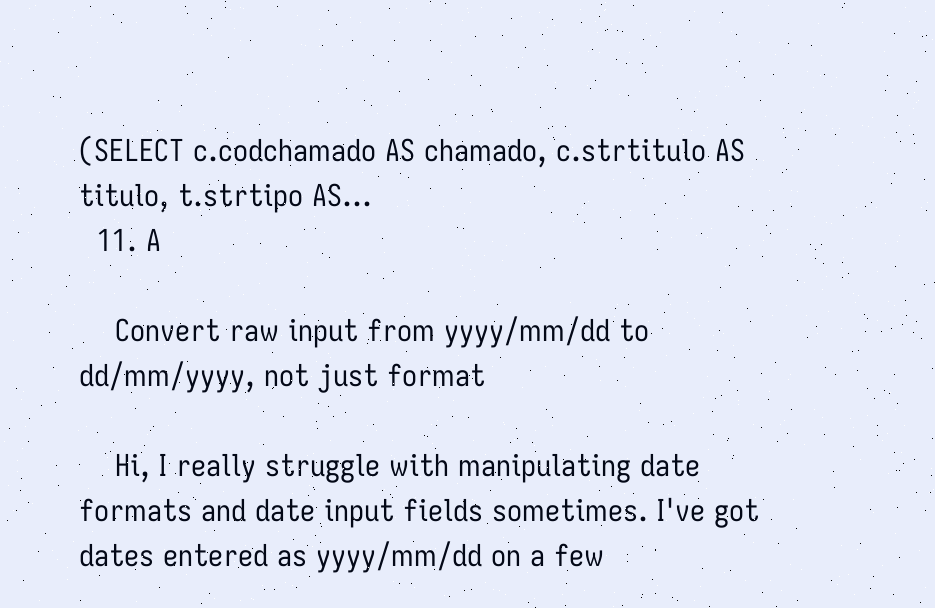(SELECT c.codchamado AS chamado, c.strtitulo AS titulo, t.strtipo AS...
  11. A

    Convert raw input from yyyy/mm/dd to dd/mm/yyyy, not just format

    Hi, I really struggle with manipulating date formats and date input fields sometimes. I've got dates entered as yyyy/mm/dd on a few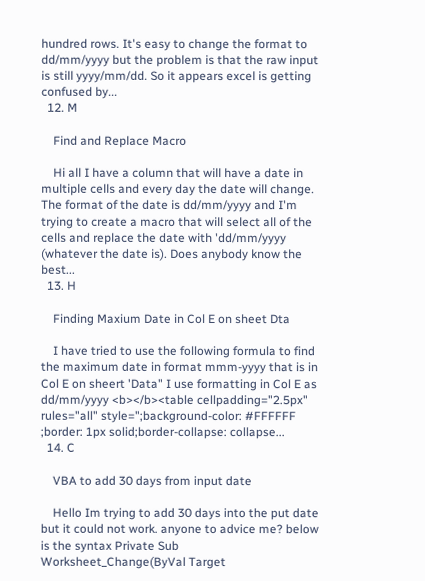hundred rows. It's easy to change the format to dd/mm/yyyy but the problem is that the raw input is still yyyy/mm/dd. So it appears excel is getting confused by...
  12. M

    Find and Replace Macro

    Hi all I have a column that will have a date in multiple cells and every day the date will change. The format of the date is dd/mm/yyyy and I'm trying to create a macro that will select all of the cells and replace the date with 'dd/mm/yyyy (whatever the date is). Does anybody know the best...
  13. H

    Finding Maxium Date in Col E on sheet Dta

    I have tried to use the following formula to find the maximum date in format mmm-yyyy that is in Col E on sheert 'Data" I use formatting in Col E as dd/mm/yyyy <b></b><table cellpadding="2.5px" rules="all" style=";background-color: #FFFFFF ;border: 1px solid;border-collapse: collapse...
  14. C

    VBA to add 30 days from input date

    Hello Im trying to add 30 days into the put date but it could not work. anyone to advice me? below is the syntax Private Sub Worksheet_Change(ByVal Target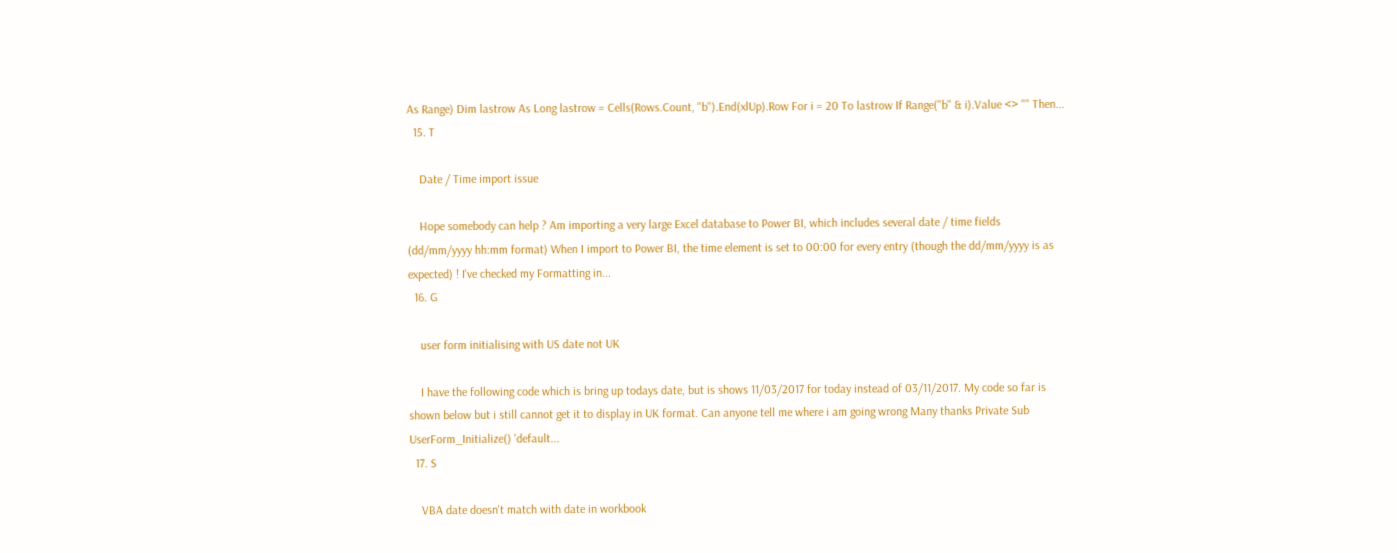As Range) Dim lastrow As Long lastrow = Cells(Rows.Count, "b").End(xlUp).Row For i = 20 To lastrow If Range("b" & i).Value <> "" Then...
  15. T

    Date / Time import issue

    Hope somebody can help ? Am importing a very large Excel database to Power BI, which includes several date / time fields (dd/mm/yyyy hh:mm format) When I import to Power BI, the time element is set to 00:00 for every entry (though the dd/mm/yyyy is as expected) ! I've checked my Formatting in...
  16. G

    user form initialising with US date not UK

    I have the following code which is bring up todays date, but is shows 11/03/2017 for today instead of 03/11/2017. My code so far is shown below but i still cannot get it to display in UK format. Can anyone tell me where i am going wrong Many thanks Private Sub UserForm_Initialize() 'default...
  17. S

    VBA date doesn't match with date in workbook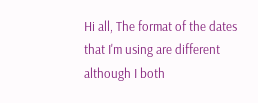Hi all, The format of the dates that I'm using are different although I both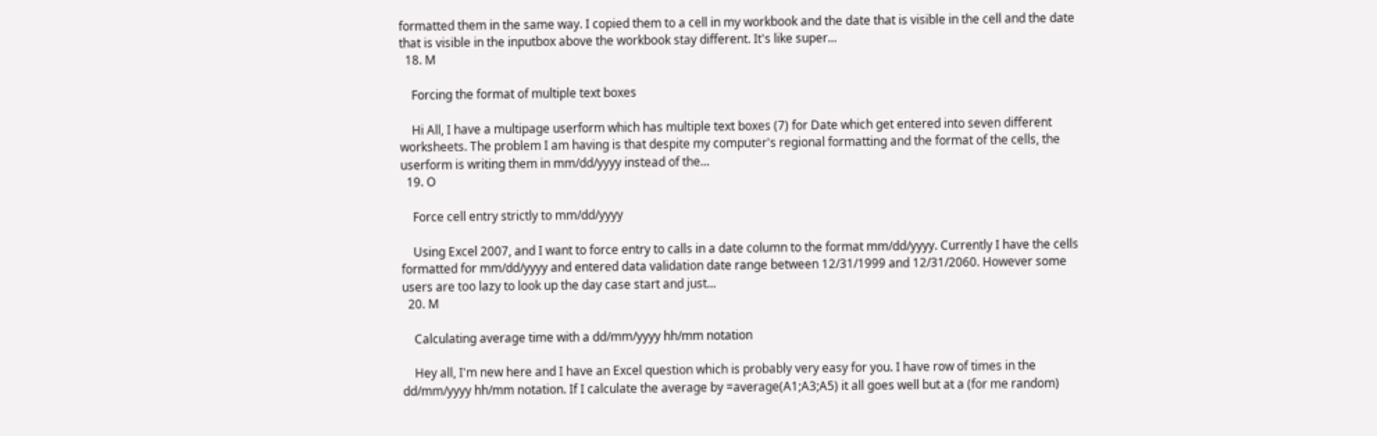formatted them in the same way. I copied them to a cell in my workbook and the date that is visible in the cell and the date that is visible in the inputbox above the workbook stay different. It's like super...
  18. M

    Forcing the format of multiple text boxes

    Hi All, I have a multipage userform which has multiple text boxes (7) for Date which get entered into seven different worksheets. The problem I am having is that despite my computer's regional formatting and the format of the cells, the userform is writing them in mm/dd/yyyy instead of the...
  19. O

    Force cell entry strictly to mm/dd/yyyy

    Using Excel 2007, and I want to force entry to calls in a date column to the format mm/dd/yyyy. Currently I have the cells formatted for mm/dd/yyyy and entered data validation date range between 12/31/1999 and 12/31/2060. However some users are too lazy to look up the day case start and just...
  20. M

    Calculating average time with a dd/mm/yyyy hh/mm notation

    Hey all, I'm new here and I have an Excel question which is probably very easy for you. I have row of times in the dd/mm/yyyy hh/mm notation. If I calculate the average by =average(A1;A3;A5) it all goes well but at a (for me random)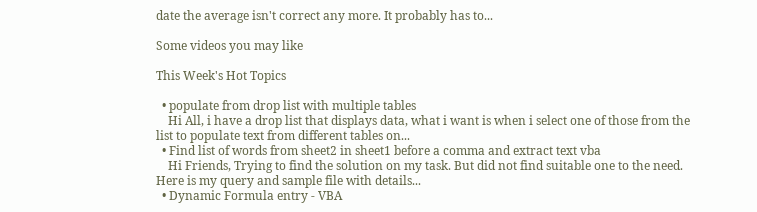date the average isn't correct any more. It probably has to...

Some videos you may like

This Week's Hot Topics

  • populate from drop list with multiple tables
    Hi All, i have a drop list that displays data, what i want is when i select one of those from the list to populate text from different tables on...
  • Find list of words from sheet2 in sheet1 before a comma and extract text vba
    Hi Friends, Trying to find the solution on my task. But did not find suitable one to the need. Here is my query and sample file with details...
  • Dynamic Formula entry - VBA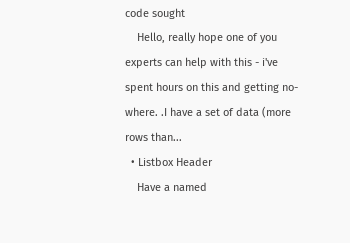code sought
    Hello, really hope one of you experts can help with this - i've spent hours on this and getting no-where. .I have a set of data (more rows than...
  • Listbox Header
    Have a named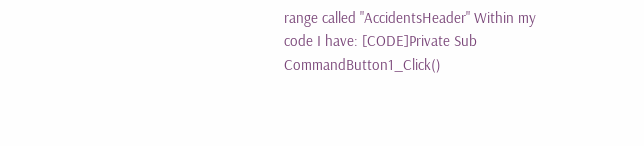range called "AccidentsHeader" Within my code I have: [CODE]Private Sub CommandButton1_Click()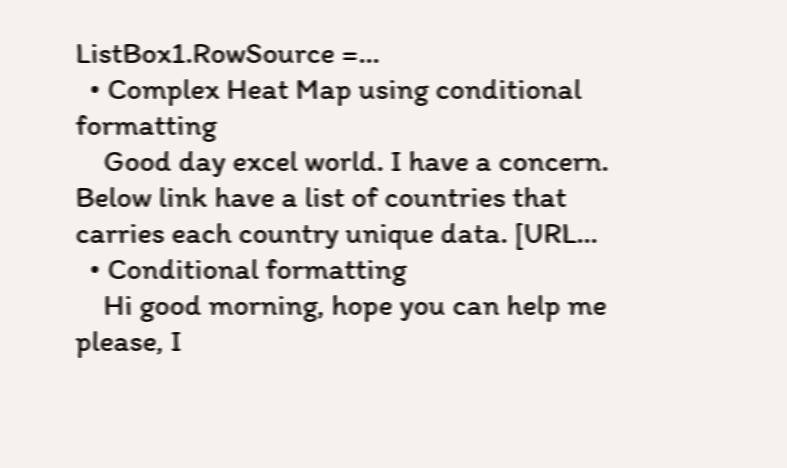ListBox1.RowSource =...
  • Complex Heat Map using conditional formatting
    Good day excel world. I have a concern. Below link have a list of countries that carries each country unique data. [URL...
  • Conditional formatting
    Hi good morning, hope you can help me please, I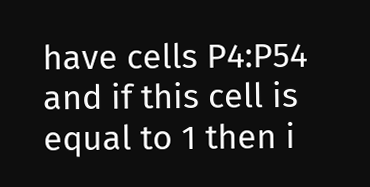have cells P4:P54 and if this cell is equal to 1 then i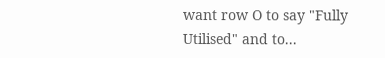want row O to say "Fully Utilised" and to...